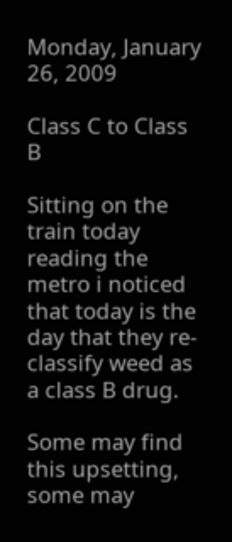Monday, January 26, 2009

Class C to Class B

Sitting on the train today reading the metro i noticed that today is the day that they re-classify weed as a class B drug.

Some may find this upsetting, some may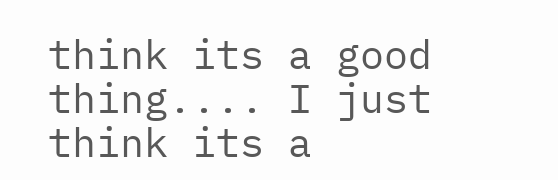think its a good thing.... I just think its a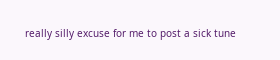really silly excuse for me to post a sick tune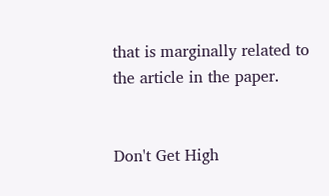that is marginally related to the article in the paper.


Don't Get High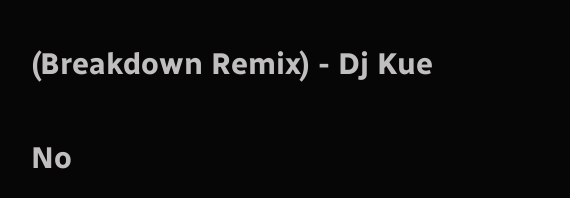(Breakdown Remix) - Dj Kue

No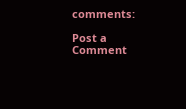comments:

Post a Comment